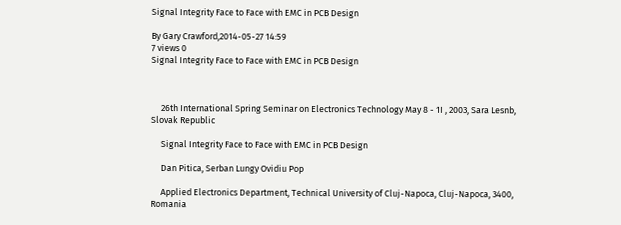Signal Integrity Face to Face with EMC in PCB Design

By Gary Crawford,2014-05-27 14:59
7 views 0
Signal Integrity Face to Face with EMC in PCB Design



     26th International Spring Seminar on Electronics Technology May 8 - 1I , 2003, Sara Lesnb, Slovak Republic

     Signal Integrity Face to Face with EMC in PCB Design

     Dan Pitica, Serban Lungy Ovidiu Pop

     Applied Electronics Department, Technical University of Cluj-Napoca, Cluj-Napoca, 3400, Romania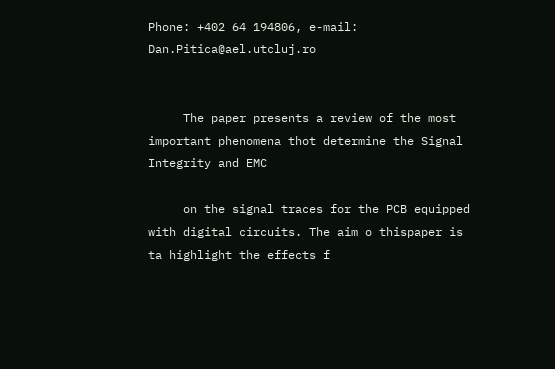Phone: +402 64 194806, e-mail: Dan.Pitica@ael.utcluj.ro


     The paper presents a review of the most important phenomena thot determine the Signal Integrity and EMC

     on the signal traces for the PCB equipped with digital circuits. The aim o thispaper is ta highlight the effects f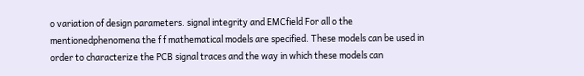o variation of design parameters. signal integrity and EMCfield For all o the mentionedphenomena the f f mathematical models are specified. These models can be used in order to characterize the PCB signal traces and the way in which these models can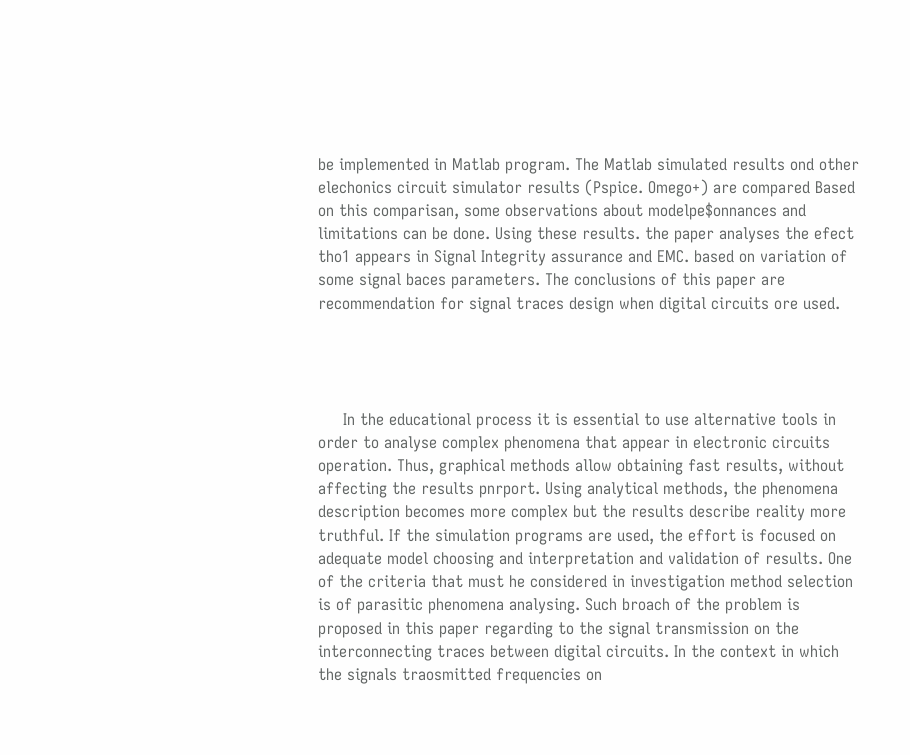be implemented in Matlab program. The Matlab simulated results ond other elechonics circuit simulator results (Pspice. Omego+) are compared Based on this comparisan, some observations about modelpe$onnances and limitations can be done. Using these results. the paper analyses the efect tho1 appears in Signal Integrity assurance and EMC. based on variation of some signal baces parameters. The conclusions of this paper are recommendation for signal traces design when digital circuits ore used.




     In the educational process it is essential to use alternative tools in order to analyse complex phenomena that appear in electronic circuits operation. Thus, graphical methods allow obtaining fast results, without affecting the results pnrport. Using analytical methods, the phenomena description becomes more complex but the results describe reality more truthful. If the simulation programs are used, the effort is focused on adequate model choosing and interpretation and validation of results. One of the criteria that must he considered in investigation method selection is of parasitic phenomena analysing. Such broach of the problem is proposed in this paper regarding to the signal transmission on the interconnecting traces between digital circuits. In the context in which the signals traosmitted frequencies on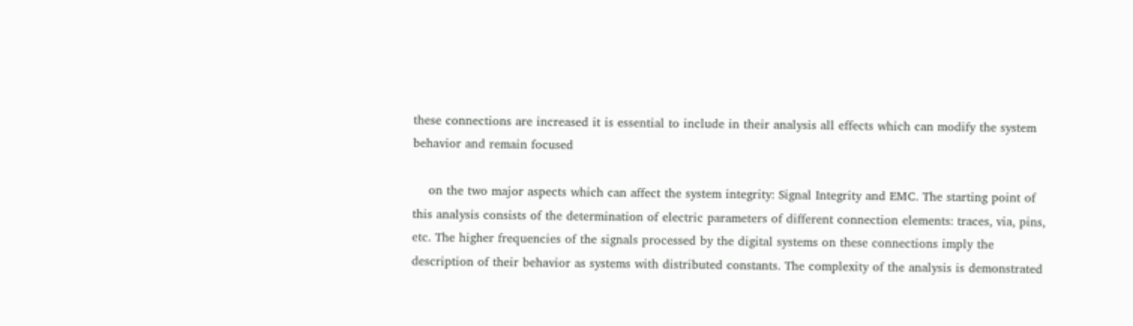these connections are increased it is essential to include in their analysis all effects which can modify the system behavior and remain focused

    on the two major aspects which can affect the system integrity: Signal Integrity and EMC. The starting point of this analysis consists of the determination of electric parameters of different connection elements: traces, via, pins, etc. The higher frequencies of the signals processed by the digital systems on these connections imply the description of their behavior as systems with distributed constants. The complexity of the analysis is demonstrated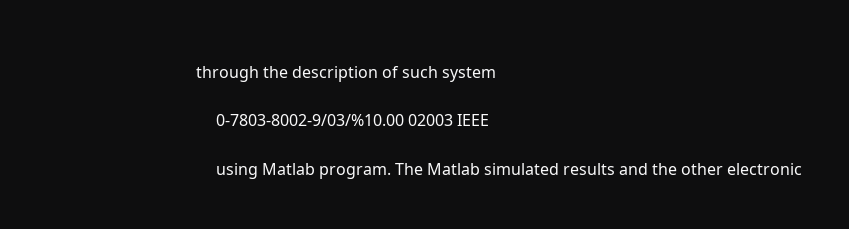through the description of such system

     0-7803-8002-9/03/%10.00 02003 IEEE

     using Matlab program. The Matlab simulated results and the other electronic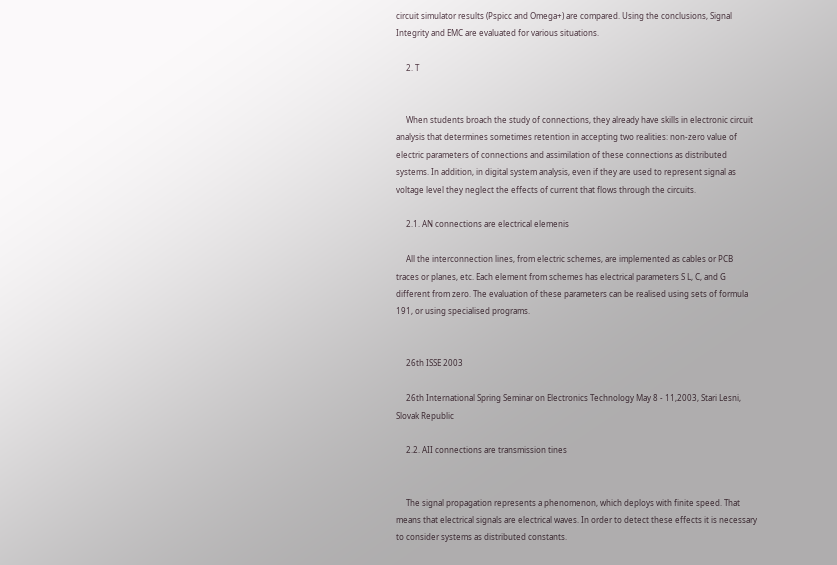circuit simulator results (Pspicc and Omega+) are compared. Using the conclusions, Signal Integrity and EMC are evaluated for various situations.

     2. T


     When students broach the study of connections, they already have skills in electronic circuit analysis that determines sometimes retention in accepting two realities: non-zero value of electric parameters of connections and assimilation of these connections as distributed systems. In addition, in digital system analysis, even if they are used to represent signal as voltage level they neglect the effects of current that flows through the circuits.

     2.1. AN connections are electrical elemenis

     All the interconnection lines, from electric schemes, are implemented as cables or PCB traces or planes, etc. Each element from schemes has electrical parameters S L, C, and G different from zero. The evaluation of these parameters can be realised using sets of formula 191, or using specialised programs.


     26th ISSE 2003

     26th International Spring Seminar on Electronics Technology May 8 - 11,2003, Stari Lesni, Slovak Republic

     2.2. AII connections are transmission tines


     The signal propagation represents a phenomenon, which deploys with finite speed. That means that electrical signals are electrical waves. In order to detect these effects it is necessary to consider systems as distributed constants.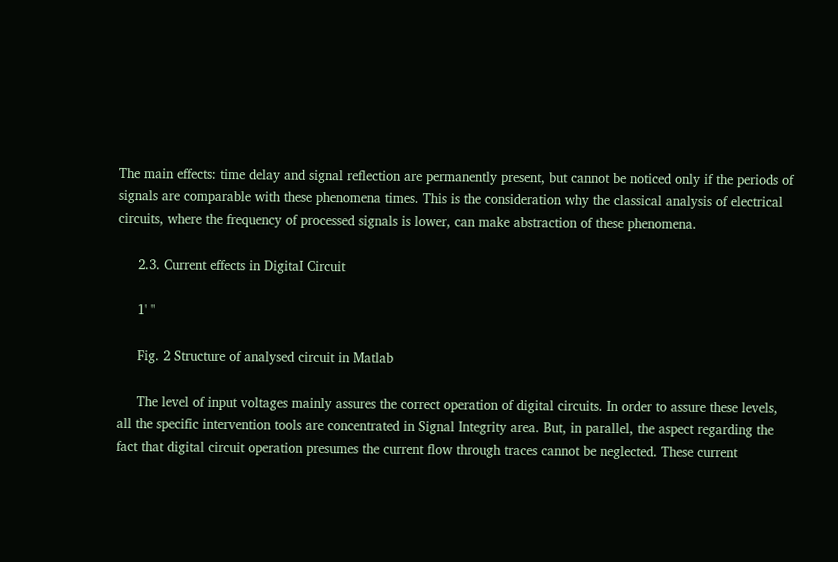The main effects: time delay and signal reflection are permanently present, but cannot be noticed only if the periods of signals are comparable with these phenomena times. This is the consideration why the classical analysis of electrical circuits, where the frequency of processed signals is lower, can make abstraction of these phenomena.

     2.3. Current effects in DigitaI Circuit

     1' "

     Fig. 2 Structure of analysed circuit in Matlab

     The level of input voltages mainly assures the correct operation of digital circuits. In order to assure these levels, all the specific intervention tools are concentrated in Signal Integrity area. But, in parallel, the aspect regarding the fact that digital circuit operation presumes the current flow through traces cannot be neglected. These current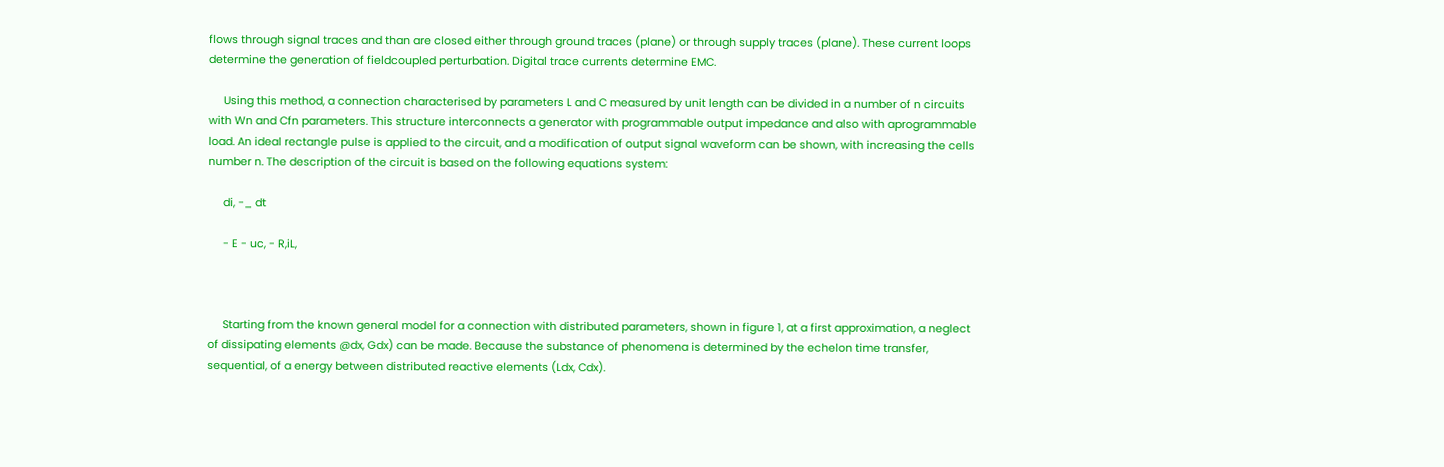flows through signal traces and than are closed either through ground traces (plane) or through supply traces (plane). These current loops determine the generation of fieldcoupled perturbation. Digital trace currents determine EMC.

     Using this method, a connection characterised by parameters L and C measured by unit length can be divided in a number of n circuits with Wn and Cfn parameters. This structure interconnects a generator with programmable output impedance and also with aprogrammable load. An ideal rectangle pulse is applied to the circuit, and a modification of output signal waveform can be shown, with increasing the cells number n. The description of the circuit is based on the following equations system:

     di, -_ dt

     - E - uc, - R,iL,



     Starting from the known general model for a connection with distributed parameters, shown in figure 1, at a first approximation, a neglect of dissipating elements @dx, Gdx) can be made. Because the substance of phenomena is determined by the echelon time transfer, sequential, of a energy between distributed reactive elements (Ldx, Cdx).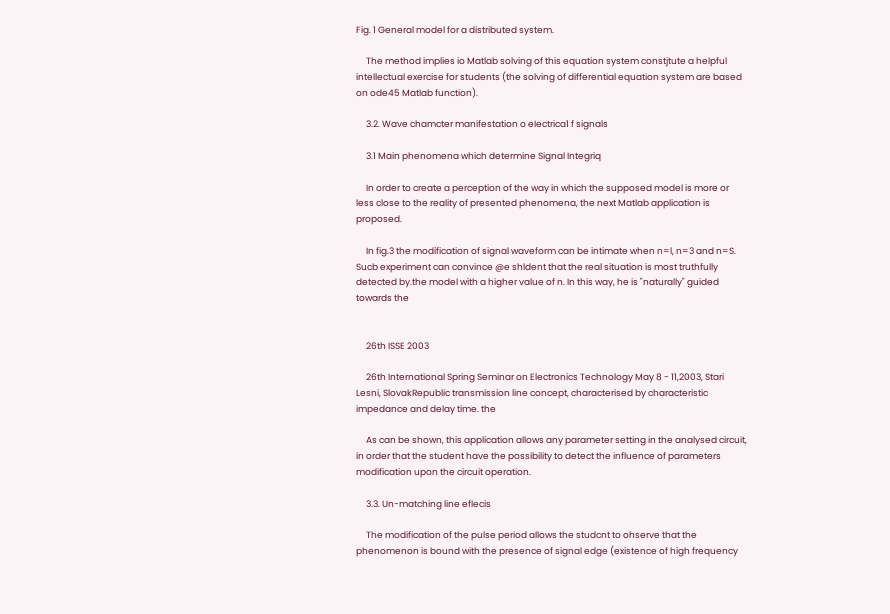Fig. 1 General model for a distributed system.

     The method implies io Matlab solving of this equation system constjtute a helpful intellectual exercise for students (the solving of differential equation system are based on ode45 Matlab function).

     3.2. Wave chamcter manifestation o eIectrica1 f signals

     3.1 Main phenomena which determine Signal Integriq

     In order to create a perception of the way in which the supposed model is more or less close to the reality of presented phenomena, the next Matlab application is proposed.

     In fig.3 the modification of signal waveform can be intimate when n=l, n=3 and n=S. Sucb experiment can convince @e shldent that the real situation is most truthfully detected by.the model with a higher value of n. In this way, he is "naturally" guided towards the


     26th ISSE 2003

     26th International Spring Seminar on Electronics Technology May 8 - 11,2003, Stari Lesni, SlovakRepublic transmission line concept, characterised by characteristic impedance and delay time. the

     As can be shown, this application allows any parameter setting in the analysed circuit, in order that the student have the possibility to detect the influence of parameters modification upon the circuit operation.

     3.3. Un-matching line eflecis

     The modification of the pulse period allows the studcnt to ohserve that the phenomenon is bound with the presence of signal edge (existence of high frequency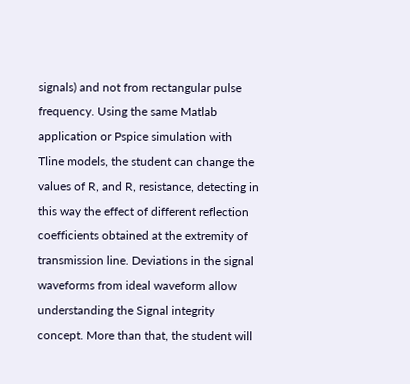signals) and not from rectangular pulse frequency. Using the same Matlab application or Pspice simulation with Tline models, the student can change the values of R, and R, resistance, detecting in this way the effect of different reflection coefficients obtained at the extremity of transmission line. Deviations in the signal waveforms from ideal waveform allow understanding the Signal integrity concept. More than that, the student will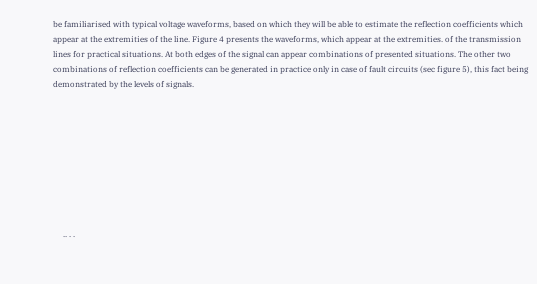be familiarised with typical voltage waveforms, based on which they will be able to estimate the reflection coefficients which appear at the extremities of the line. Figure 4 presents the waveforms, which appear at the extremities. of the transmission lines for practical situations. At both edges of the signal can appear combinations of presented situations. The other two combinations of reflection coefficients can be generated in practice only in case of fault circuits (sec figure 5), this fact being demonstrated by the levels of signals.









     .. . .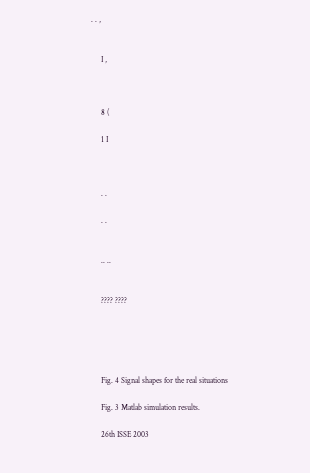. . ,


     I ,



     8 (

     1 I



     . .

     . .


     .. ..


     ???? ????





     Fig. 4 Signal shapes for the real situations

     Fig. 3 Matlab simulation results.

     26th ISSE 2003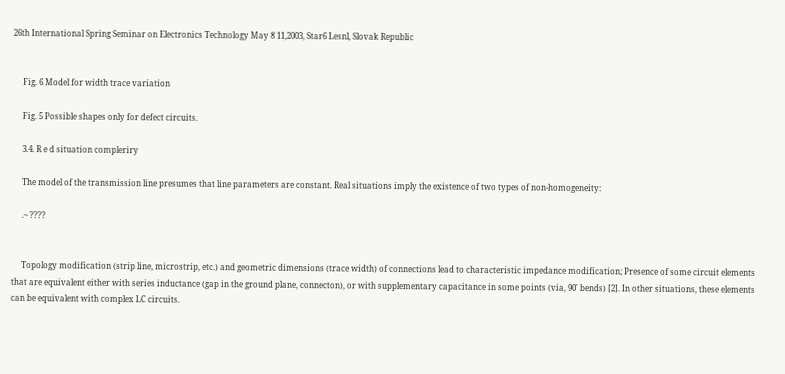26th International Spring Seminar on Electronics Technology May 8 11,2003, Star6 Lesnl, Slovak Republic


     Fig. 6 Model for width trace variation

     Fig. 5 Possible shapes only for defect circuits.

     3.4. R e d situation compleriry

     The model of the transmission line presumes that line parameters are constant. Real situations imply the existence of two types of non-homogeneity:

     .~ ????


     Topology modification (strip line, microstrip, etc.) and geometric dimensions (trace width) of connections lead to characteristic impedance modification; Presence of some circuit elements that are equivalent either with series inductance (gap in the ground plane, connecton), or with supplementary capacitance in some points (via, 90' bends) [2]. In other situations, these elements can be equivalent with complex LC circuits.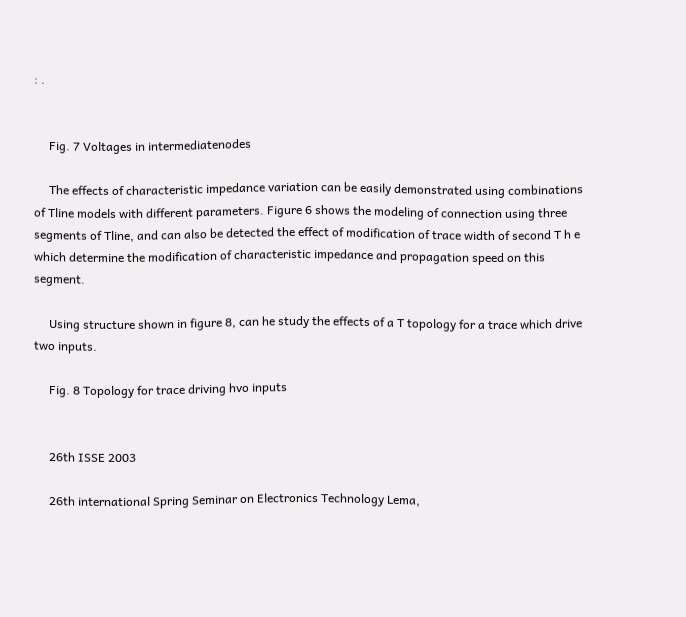: .


     Fig. 7 Voltages in intermediatenodes

     The effects of characteristic impedance variation can be easily demonstrated using combinations of Tline models with different parameters. Figure 6 shows the modeling of connection using three segments of Tline, and can also be detected the effect of modification of trace width of second T h e which determine the modification of characteristic impedance and propagation speed on this segment.

     Using structure shown in figure 8, can he study the effects of a T topology for a trace which drive two inputs.

     Fig. 8 Topology for trace driving hvo inputs


     26th ISSE 2003

     26th international Spring Seminar on Electronics Technology Lema,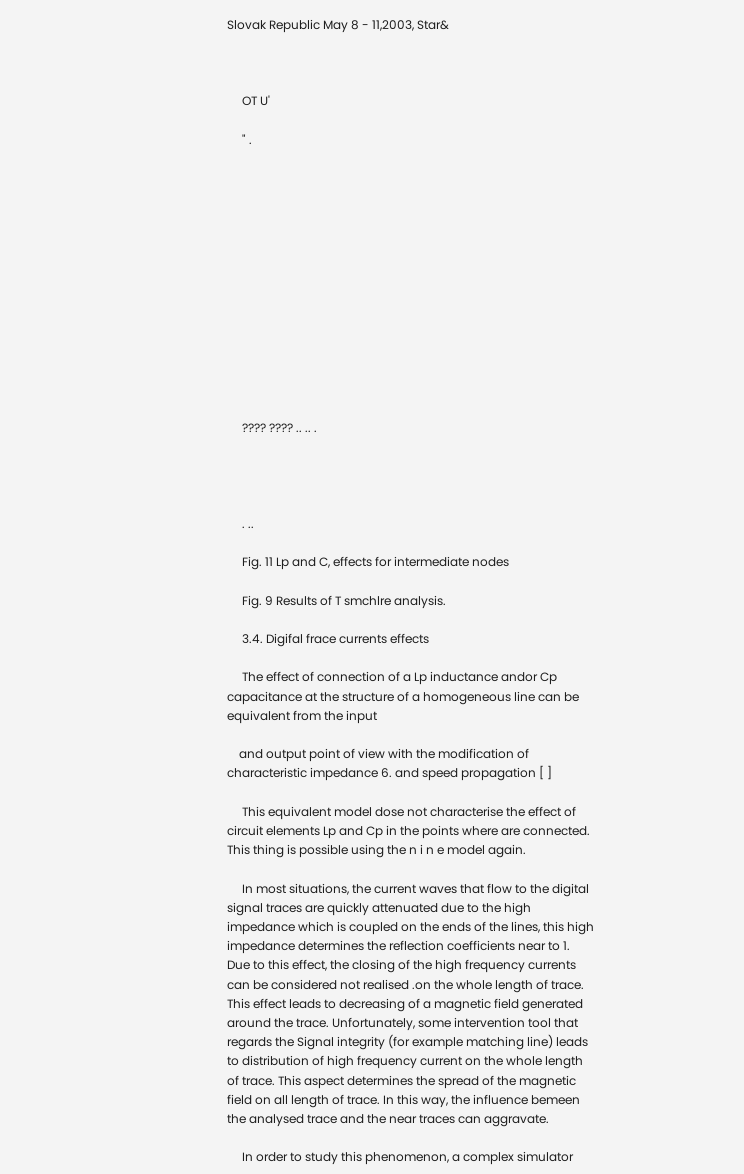Slovak Republic May 8 - 11,2003, Star&



     OT U'

     " .














     ???? ???? .. .. .




     . ..

     Fig. 11 Lp and C, effects for intermediate nodes

     Fig. 9 Results of T smchlre analysis.

     3.4. Digifal frace currents effects

     The effect of connection of a Lp inductance andor Cp capacitance at the structure of a homogeneous line can be equivalent from the input

    and output point of view with the modification of characteristic impedance 6. and speed propagation [ ]

     This equivalent model dose not characterise the effect of circuit elements Lp and Cp in the points where are connected. This thing is possible using the n i n e model again.

     In most situations, the current waves that flow to the digital signal traces are quickly attenuated due to the high impedance which is coupled on the ends of the lines, this high impedance determines the reflection coefficients near to 1. Due to this effect, the closing of the high frequency currents can be considered not realised .on the whole length of trace. This effect leads to decreasing of a magnetic field generated around the trace. Unfortunately, some intervention tool that regards the Signal integrity (for example matching line) leads to distribution of high frequency current on the whole length of trace. This aspect determines the spread of the magnetic field on all length of trace. In this way, the influence bemeen the analysed trace and the near traces can aggravate.

     In order to study this phenomenon, a complex simulator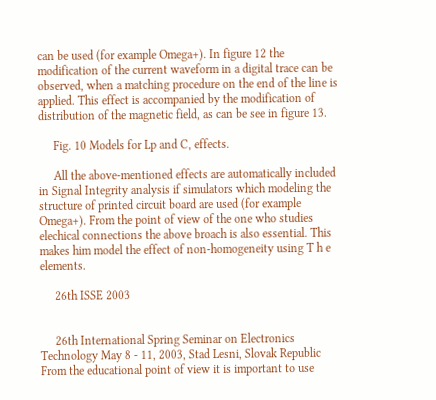can be used (for example Omega+). In figure 12 the modification of the current waveform in a digital trace can be observed, when a matching procedure on the end of the line is applied. This effect is accompanied by the modification of distribution of the magnetic field, as can be see in figure 13.

     Fig. 10 Models for Lp and C, effects.

     All the above-mentioned effects are automatically included in Signal Integrity analysis if simulators which modeling the structure of printed circuit board are used (for example Omega+). From the point of view of the one who studies elechical connections the above broach is also essential. This makes him model the effect of non-homogeneity using T h e elements.

     26th ISSE 2003


     26th International Spring Seminar on Electronics Technology May 8 - 11, 2003, Stad Lesni, Slovak Republic From the educational point of view it is important to use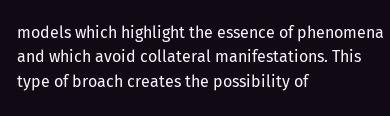models which highlight the essence of phenomena and which avoid collateral manifestations. This type of broach creates the possibility of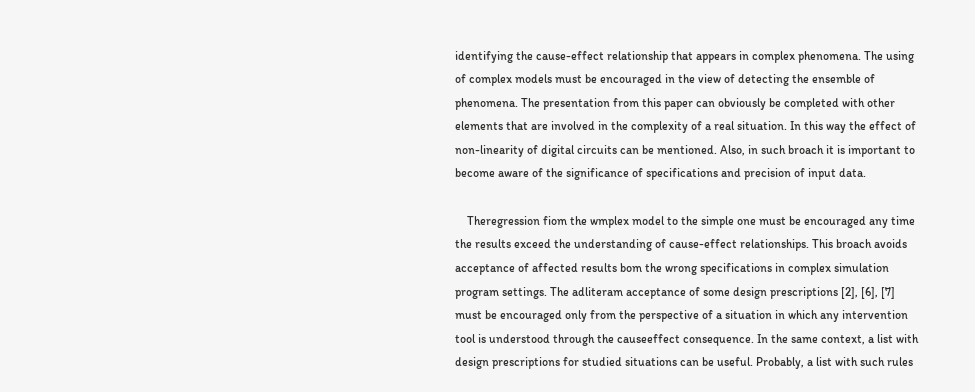identifying the cause-effect relationship that appears in complex phenomena. The using of complex models must be encouraged in the view of detecting the ensemble of phenomena. The presentation from this paper can obviously be completed with other elements that are involved in the complexity of a real situation. In this way the effect of non-linearity of digital circuits can be mentioned. Also, in such broach it is important to become aware of the significance of specifications and precision of input data.

    Theregression fiom the wmplex model to the simple one must be encouraged any time the results exceed the understanding of cause-effect relationships. This broach avoids acceptance of affected results bom the wrong specifications in complex simulation program settings. The adliteram acceptance of some design prescriptions [2], [6], [7] must be encouraged only from the perspective of a situation in which any intervention tool is understood through the causeeffect consequence. In the same context, a list with design prescriptions for studied situations can be useful. Probably, a list with such rules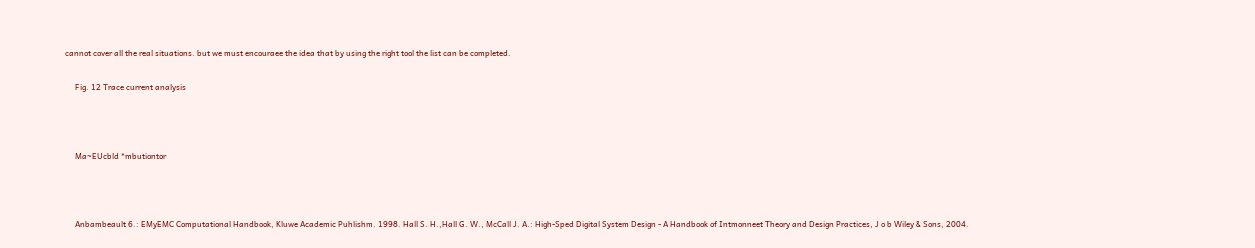cannot cover all the real situations. but we must encouraee the idea that by using the right tool the list can be completed.

     Fig. 12 Trace current analysis



     Ma~EUcbld *mbutiontor



     Anbambeault 6.: EMyEMC Computational Handbook, Kluwe Academic Puhlishm. 1998. Hall S. H.,Hall G. W., McCall J. A.: High-Sped Digital System Design - A Handbook of Intmonneet Theory and Design Practices, J o b Wiley & Sons, 2004.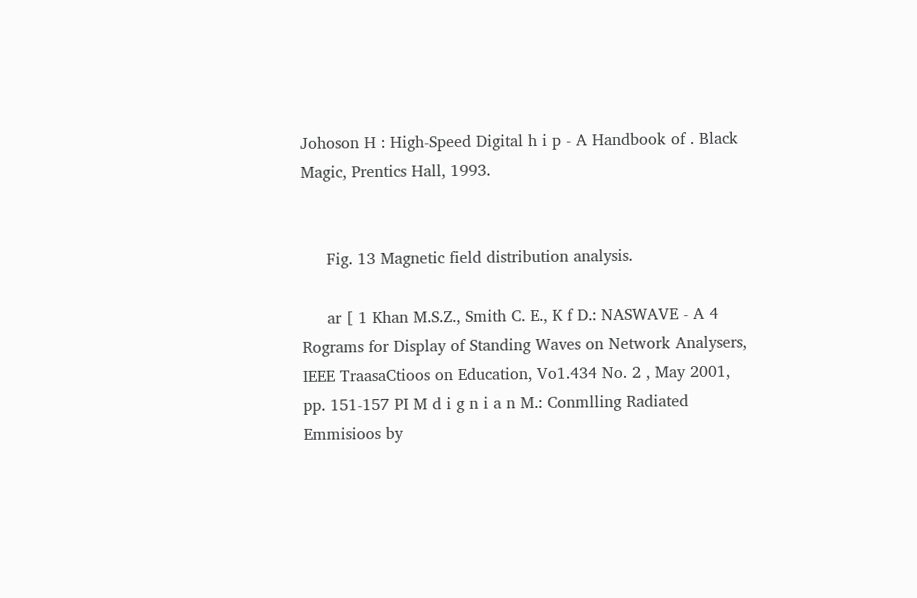Johoson H : High-Speed Digital h i p - A Handbook of . Black Magic, Prentics Hall, 1993.


     Fig. 13 Magnetic field distribution analysis.

     ar [ 1 Khan M.S.Z., Smith C. E., K f D.: NASWAVE - A 4 Rograms for Display of Standing Waves on Network Analysers, IEEE TraasaCtioos on Education, Vo1.434 No. 2 , May 2001, pp. 151-157 PI M d i g n i a n M.: Conmlling Radiated Emmisioos by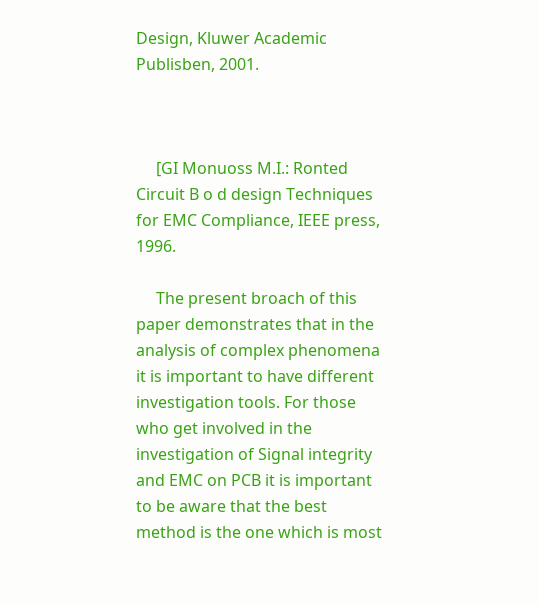Design, Kluwer Academic Publisben, 2001.



     [GI Monuoss M.I.: Ronted Circuit B o d design Techniques for EMC Compliance, IEEE press, 1996.

     The present broach of this paper demonstrates that in the analysis of complex phenomena it is important to have different investigation tools. For those who get involved in the investigation of Signal integrity and EMC on PCB it is important to be aware that the best method is the one which is most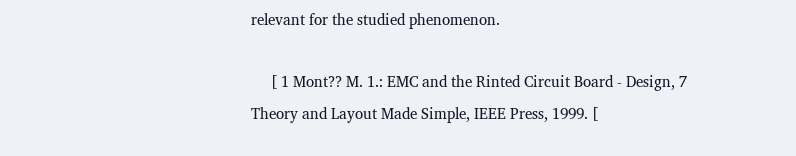relevant for the studied phenomenon.

     [ 1 Mont?? M. 1.: EMC and the Rinted Circuit Board - Design, 7 Theory and Layout Made Simple, IEEE Press, 1999. [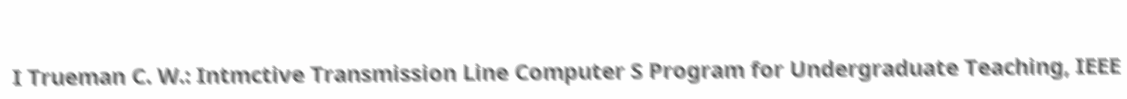I Trueman C. W.: Intmctive Transmission Line Computer S Program for Undergraduate Teaching, IEEE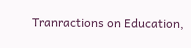Tranractions on Education,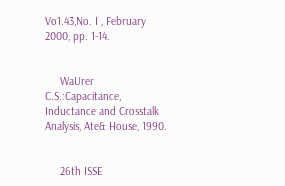Vo1.43,No. I , February 2000, pp. 1-14.


     WaUrer C.S.:Capacitance, Inductance and Crosstalk Analysis, Ate& House, 1990.


     26th ISSE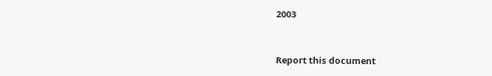2003


Report this document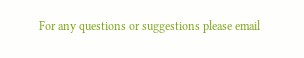For any questions or suggestions please email